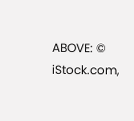ABOVE: © iStock.com,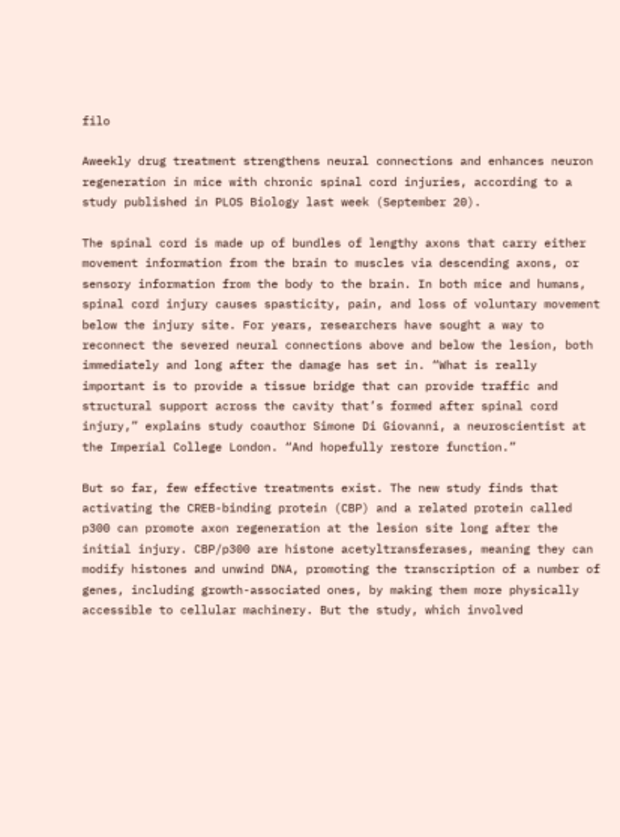filo

Aweekly drug treatment strengthens neural connections and enhances neuron regeneration in mice with chronic spinal cord injuries, according to a study published in PLOS Biology last week (September 20).

The spinal cord is made up of bundles of lengthy axons that carry either movement information from the brain to muscles via descending axons, or sensory information from the body to the brain. In both mice and humans, spinal cord injury causes spasticity, pain, and loss of voluntary movement below the injury site. For years, researchers have sought a way to reconnect the severed neural connections above and below the lesion, both immediately and long after the damage has set in. “What is really important is to provide a tissue bridge that can provide traffic and structural support across the cavity that’s formed after spinal cord injury,” explains study coauthor Simone Di Giovanni, a neuroscientist at the Imperial College London. “And hopefully restore function.”

But so far, few effective treatments exist. The new study finds that activating the CREB-binding protein (CBP) and a related protein called p300 can promote axon regeneration at the lesion site long after the initial injury. CBP/p300 are histone acetyltransferases, meaning they can modify histones and unwind DNA, promoting the transcription of a number of genes, including growth-associated ones, by making them more physically accessible to cellular machinery. But the study, which involved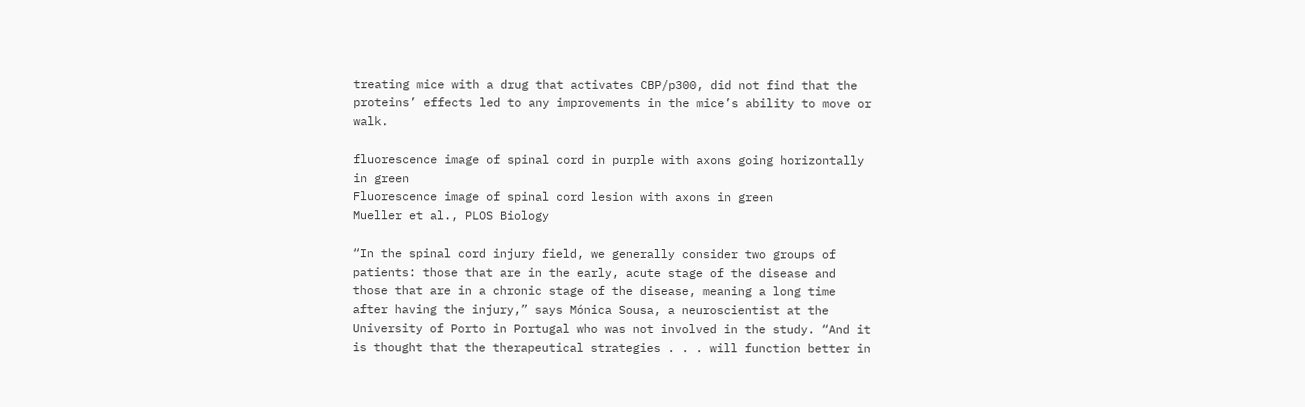treating mice with a drug that activates CBP/p300, did not find that the proteins’ effects led to any improvements in the mice’s ability to move or walk.

fluorescence image of spinal cord in purple with axons going horizontally in green
Fluorescence image of spinal cord lesion with axons in green
Mueller et al., PLOS Biology

“In the spinal cord injury field, we generally consider two groups of patients: those that are in the early, acute stage of the disease and those that are in a chronic stage of the disease, meaning a long time after having the injury,” says Mónica Sousa, a neuroscientist at the University of Porto in Portugal who was not involved in the study. “And it is thought that the therapeutical strategies . . . will function better in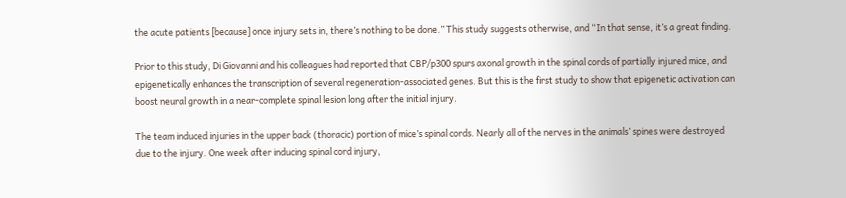the acute patients [because] once injury sets in, there’s nothing to be done.” This study suggests otherwise, and “In that sense, it’s a great finding.

Prior to this study, Di Giovanni and his colleagues had reported that CBP/p300 spurs axonal growth in the spinal cords of partially injured mice, and epigenetically enhances the transcription of several regeneration-associated genes. But this is the first study to show that epigenetic activation can boost neural growth in a near-complete spinal lesion long after the initial injury.

The team induced injuries in the upper back (thoracic) portion of mice’s spinal cords. Nearly all of the nerves in the animals’ spines were destroyed due to the injury. One week after inducing spinal cord injury,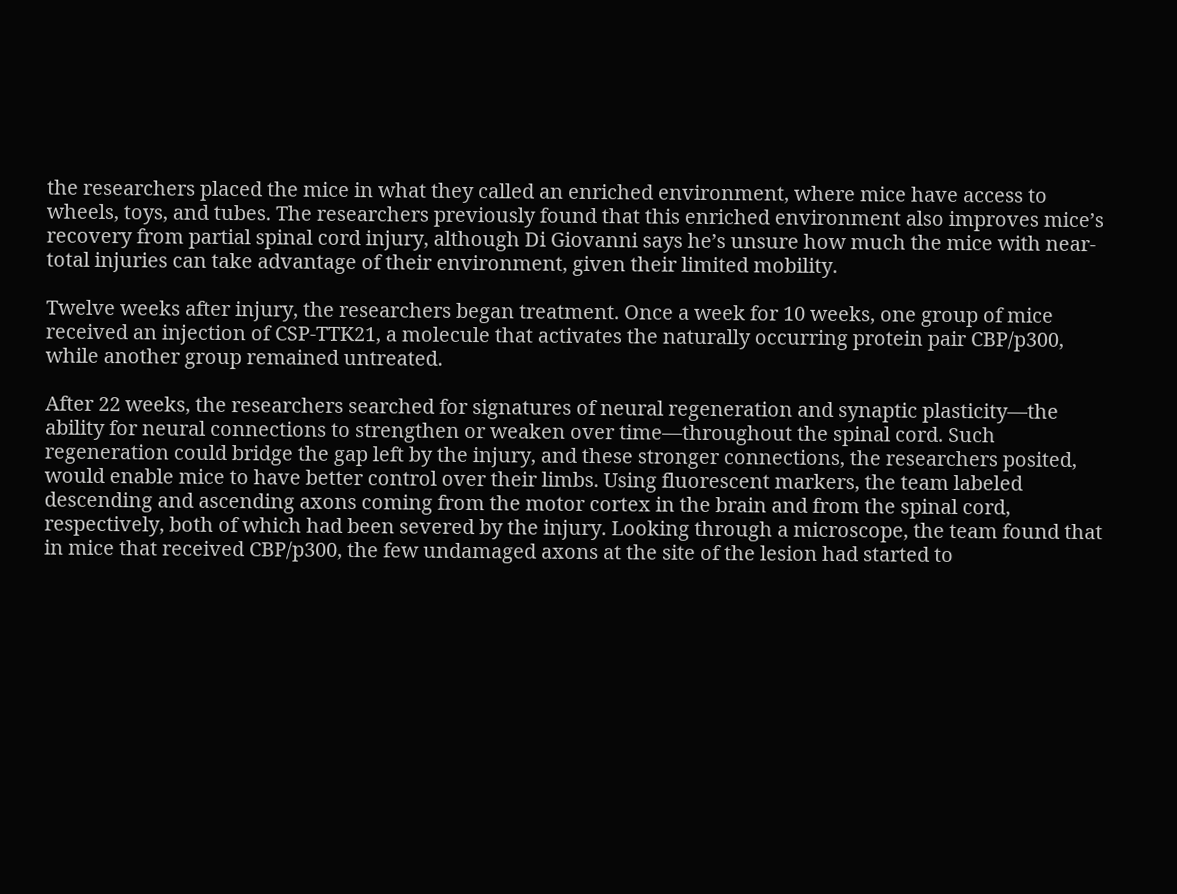the researchers placed the mice in what they called an enriched environment, where mice have access to wheels, toys, and tubes. The researchers previously found that this enriched environment also improves mice’s recovery from partial spinal cord injury, although Di Giovanni says he’s unsure how much the mice with near-total injuries can take advantage of their environment, given their limited mobility.

Twelve weeks after injury, the researchers began treatment. Once a week for 10 weeks, one group of mice received an injection of CSP-TTK21, a molecule that activates the naturally occurring protein pair CBP/p300, while another group remained untreated.

After 22 weeks, the researchers searched for signatures of neural regeneration and synaptic plasticity—the ability for neural connections to strengthen or weaken over time—throughout the spinal cord. Such regeneration could bridge the gap left by the injury, and these stronger connections, the researchers posited, would enable mice to have better control over their limbs. Using fluorescent markers, the team labeled descending and ascending axons coming from the motor cortex in the brain and from the spinal cord, respectively, both of which had been severed by the injury. Looking through a microscope, the team found that in mice that received CBP/p300, the few undamaged axons at the site of the lesion had started to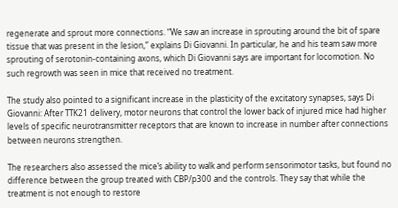regenerate and sprout more connections. “We saw an increase in sprouting around the bit of spare tissue that was present in the lesion,” explains Di Giovanni. In particular, he and his team saw more sprouting of serotonin-containing axons, which Di Giovanni says are important for locomotion. No such regrowth was seen in mice that received no treatment.

The study also pointed to a significant increase in the plasticity of the excitatory synapses, says Di Giovanni: After TTK21 delivery, motor neurons that control the lower back of injured mice had higher levels of specific neurotransmitter receptors that are known to increase in number after connections between neurons strengthen.

The researchers also assessed the mice’s ability to walk and perform sensorimotor tasks, but found no difference between the group treated with CBP/p300 and the controls. They say that while the treatment is not enough to restore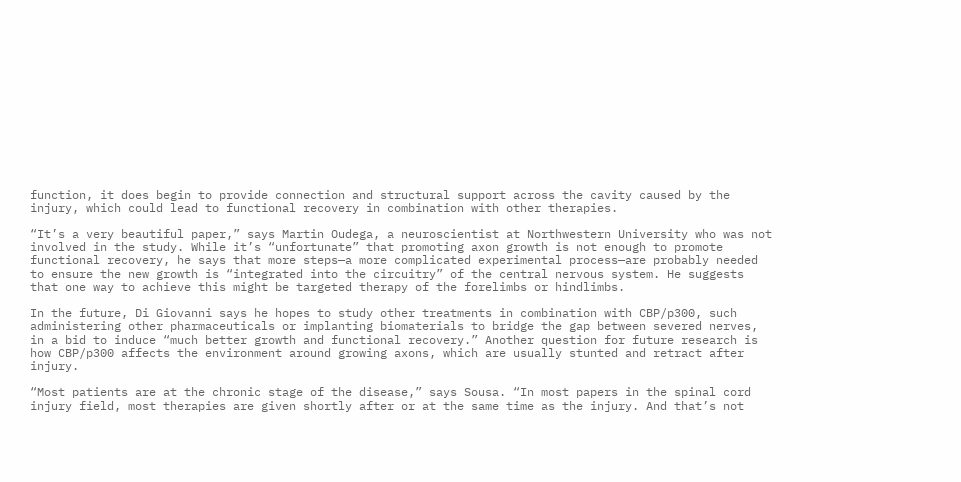function, it does begin to provide connection and structural support across the cavity caused by the injury, which could lead to functional recovery in combination with other therapies.

“It’s a very beautiful paper,” says Martin Oudega, a neuroscientist at Northwestern University who was not involved in the study. While it’s “unfortunate” that promoting axon growth is not enough to promote functional recovery, he says that more steps—a more complicated experimental process—are probably needed to ensure the new growth is “integrated into the circuitry” of the central nervous system. He suggests that one way to achieve this might be targeted therapy of the forelimbs or hindlimbs.

In the future, Di Giovanni says he hopes to study other treatments in combination with CBP/p300, such administering other pharmaceuticals or implanting biomaterials to bridge the gap between severed nerves, in a bid to induce “much better growth and functional recovery.” Another question for future research is how CBP/p300 affects the environment around growing axons, which are usually stunted and retract after injury.

“Most patients are at the chronic stage of the disease,” says Sousa. “In most papers in the spinal cord injury field, most therapies are given shortly after or at the same time as the injury. And that’s not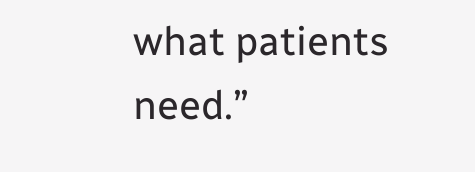what patients need.”